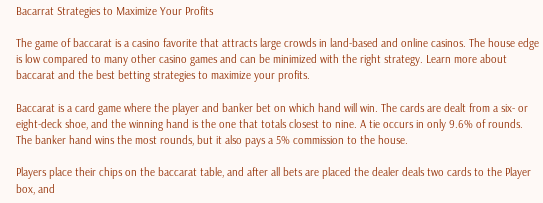Bacarrat Strategies to Maximize Your Profits

The game of baccarat is a casino favorite that attracts large crowds in land-based and online casinos. The house edge is low compared to many other casino games and can be minimized with the right strategy. Learn more about baccarat and the best betting strategies to maximize your profits.

Baccarat is a card game where the player and banker bet on which hand will win. The cards are dealt from a six- or eight-deck shoe, and the winning hand is the one that totals closest to nine. A tie occurs in only 9.6% of rounds. The banker hand wins the most rounds, but it also pays a 5% commission to the house.

Players place their chips on the baccarat table, and after all bets are placed the dealer deals two cards to the Player box, and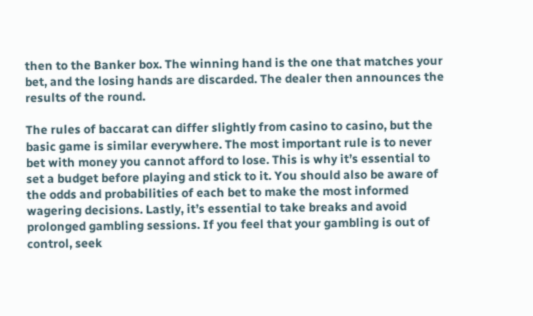then to the Banker box. The winning hand is the one that matches your bet, and the losing hands are discarded. The dealer then announces the results of the round.

The rules of baccarat can differ slightly from casino to casino, but the basic game is similar everywhere. The most important rule is to never bet with money you cannot afford to lose. This is why it’s essential to set a budget before playing and stick to it. You should also be aware of the odds and probabilities of each bet to make the most informed wagering decisions. Lastly, it’s essential to take breaks and avoid prolonged gambling sessions. If you feel that your gambling is out of control, seek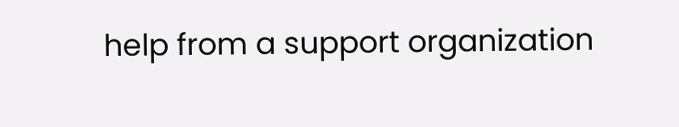help from a support organization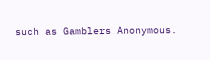such as Gamblers Anonymous.